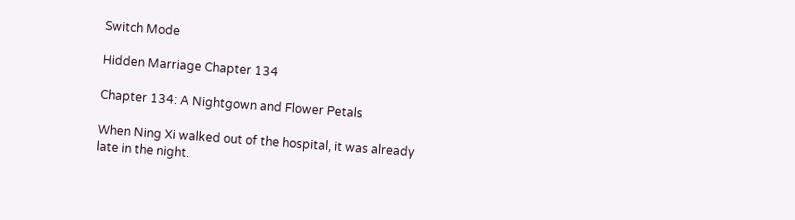Switch Mode

Hidden Marriage Chapter 134

Chapter 134: A Nightgown and Flower Petals

When Ning Xi walked out of the hospital, it was already late in the night.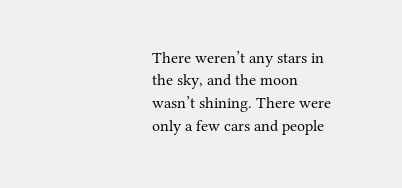There weren’t any stars in the sky, and the moon wasn’t shining. There were only a few cars and people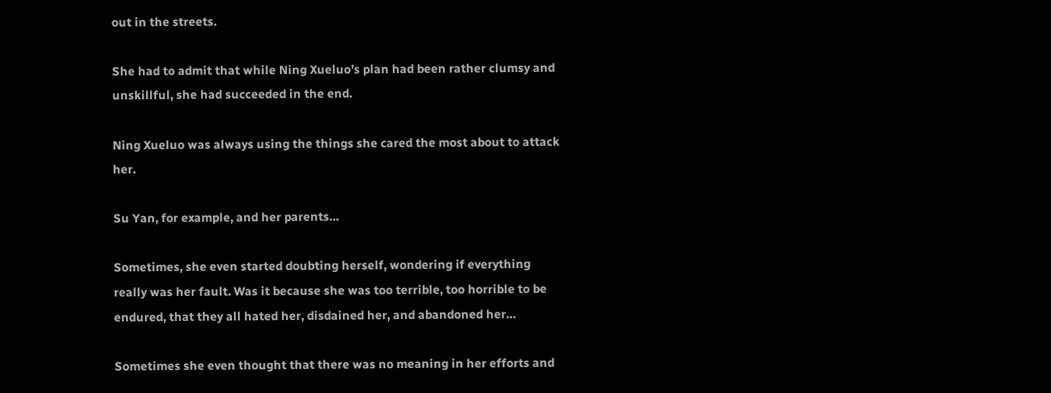out in the streets.

She had to admit that while Ning Xueluo’s plan had been rather clumsy and unskillful, she had succeeded in the end.

Ning Xueluo was always using the things she cared the most about to attack her.

Su Yan, for example, and her parents…

Sometimes, she even started doubting herself, wondering if everything really was her fault. Was it because she was too terrible, too horrible to be endured, that they all hated her, disdained her, and abandoned her…

Sometimes she even thought that there was no meaning in her efforts and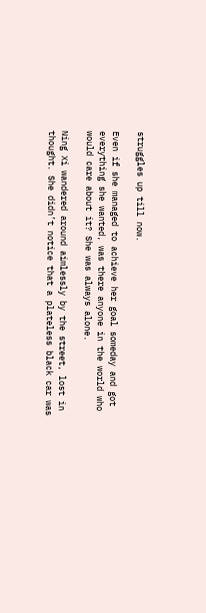struggles up till now.

Even if she managed to achieve her goal someday and got everything she wanted, was there anyone in the world who would care about it? She was always alone.

Ning Xi wandered around aimlessly by the street, lost in thought. She didn’t notice that a plateless black car was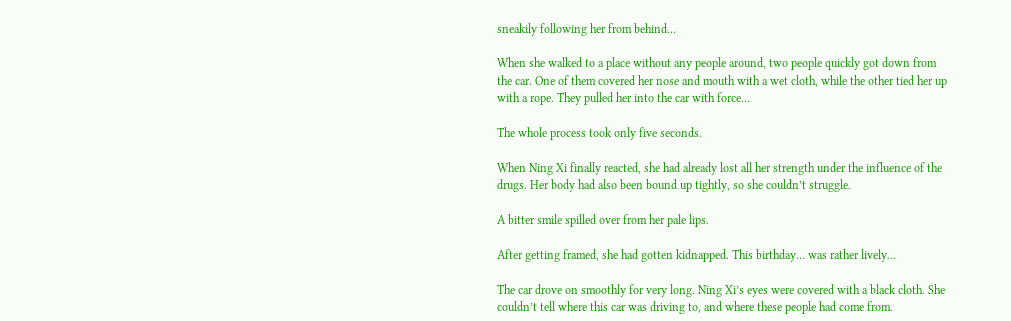sneakily following her from behind…

When she walked to a place without any people around, two people quickly got down from the car. One of them covered her nose and mouth with a wet cloth, while the other tied her up with a rope. They pulled her into the car with force…

The whole process took only five seconds.

When Ning Xi finally reacted, she had already lost all her strength under the influence of the drugs. Her body had also been bound up tightly, so she couldn’t struggle.

A bitter smile spilled over from her pale lips.

After getting framed, she had gotten kidnapped. This birthday… was rather lively…

The car drove on smoothly for very long. Ning Xi’s eyes were covered with a black cloth. She couldn’t tell where this car was driving to, and where these people had come from.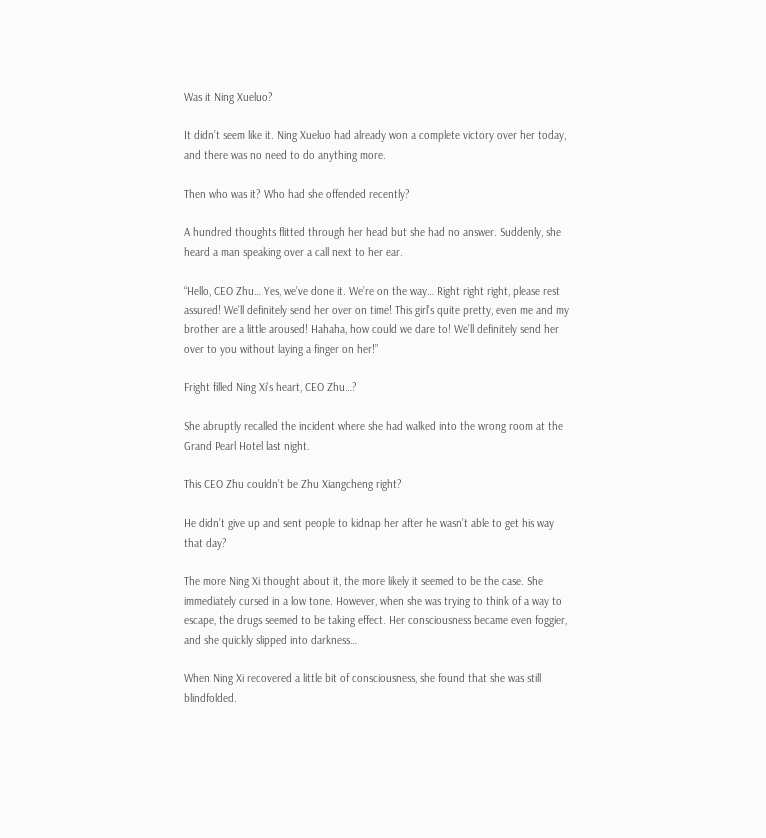Was it Ning Xueluo?

It didn’t seem like it. Ning Xueluo had already won a complete victory over her today, and there was no need to do anything more.

Then who was it? Who had she offended recently?

A hundred thoughts flitted through her head but she had no answer. Suddenly, she heard a man speaking over a call next to her ear.

“Hello, CEO Zhu… Yes, we’ve done it. We’re on the way… Right right right, please rest assured! We’ll definitely send her over on time! This girl’s quite pretty, even me and my brother are a little aroused! Hahaha, how could we dare to! We’ll definitely send her over to you without laying a finger on her!”

Fright filled Ning Xi’s heart, CEO Zhu…?

She abruptly recalled the incident where she had walked into the wrong room at the Grand Pearl Hotel last night.

This CEO Zhu couldn’t be Zhu Xiangcheng right?

He didn’t give up and sent people to kidnap her after he wasn’t able to get his way that day?

The more Ning Xi thought about it, the more likely it seemed to be the case. She immediately cursed in a low tone. However, when she was trying to think of a way to escape, the drugs seemed to be taking effect. Her consciousness became even foggier, and she quickly slipped into darkness…

When Ning Xi recovered a little bit of consciousness, she found that she was still blindfolded.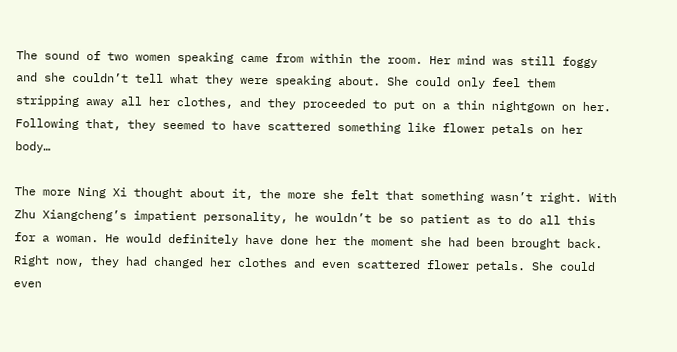The sound of two women speaking came from within the room. Her mind was still foggy and she couldn’t tell what they were speaking about. She could only feel them stripping away all her clothes, and they proceeded to put on a thin nightgown on her. Following that, they seemed to have scattered something like flower petals on her body…

The more Ning Xi thought about it, the more she felt that something wasn’t right. With Zhu Xiangcheng’s impatient personality, he wouldn’t be so patient as to do all this for a woman. He would definitely have done her the moment she had been brought back. Right now, they had changed her clothes and even scattered flower petals. She could even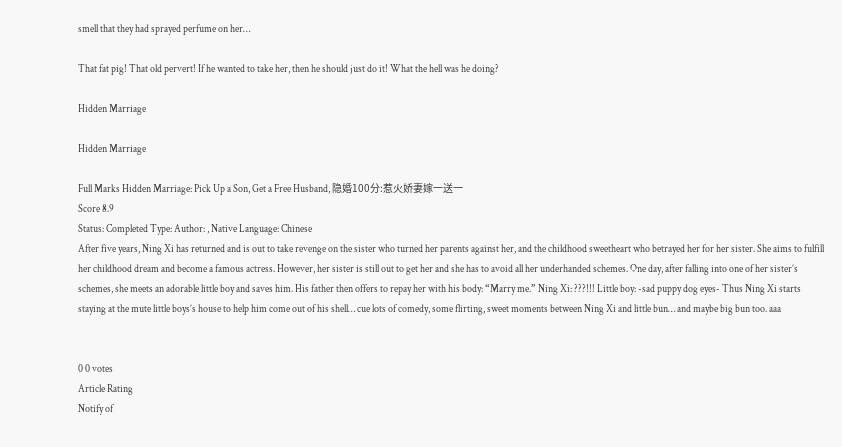smell that they had sprayed perfume on her…

That fat pig! That old pervert! If he wanted to take her, then he should just do it! What the hell was he doing?

Hidden Marriage

Hidden Marriage

Full Marks Hidden Marriage: Pick Up a Son, Get a Free Husband, 隐婚100分:惹火娇妻嫁一送一
Score 8.9
Status: Completed Type: Author: , Native Language: Chinese
After five years, Ning Xi has returned and is out to take revenge on the sister who turned her parents against her, and the childhood sweetheart who betrayed her for her sister. She aims to fulfill her childhood dream and become a famous actress. However, her sister is still out to get her and she has to avoid all her underhanded schemes. One day, after falling into one of her sister’s schemes, she meets an adorable little boy and saves him. His father then offers to repay her with his body: “Marry me.” Ning Xi: ???!!! Little boy: -sad puppy dog eyes- Thus Ning Xi starts staying at the mute little boys’s house to help him come out of his shell… cue lots of comedy, some flirting, sweet moments between Ning Xi and little bun… and maybe big bun too. aaa


0 0 votes
Article Rating
Notify of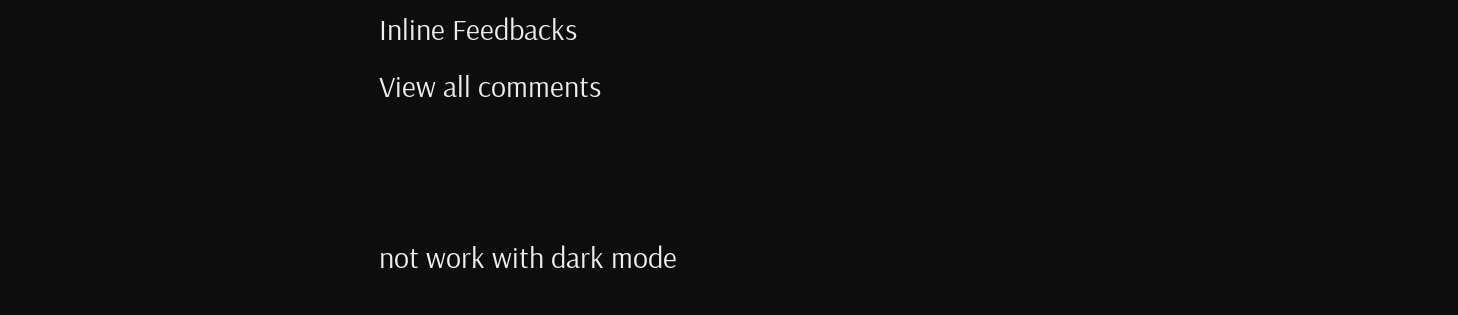Inline Feedbacks
View all comments


not work with dark mode